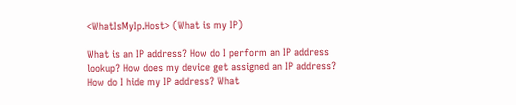<WhatIsMyIp.Host> (What is my IP)

What is an IP address? How do I perform an IP address lookup? How does my device get assigned an IP address? How do I hide my IP address? What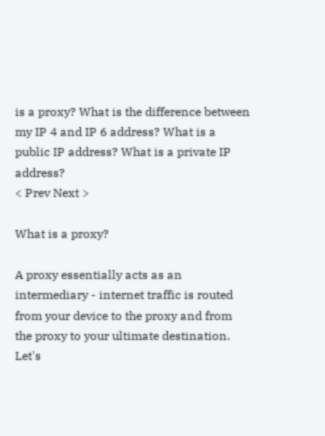is a proxy? What is the difference between my IP 4 and IP 6 address? What is a public IP address? What is a private IP address?
< Prev Next >

What is a proxy?

A proxy essentially acts as an intermediary - internet traffic is routed from your device to the proxy and from the proxy to your ultimate destination. Let's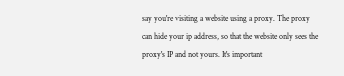say you're visiting a website using a proxy. The proxy can hide your ip address, so that the website only sees the proxy's IP and not yours. It's important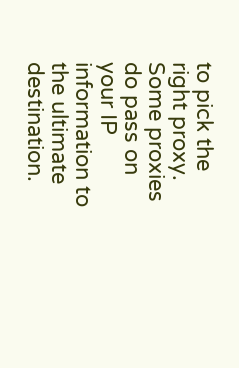to pick the right proxy. Some proxies do pass on your IP information to the ultimate destination.